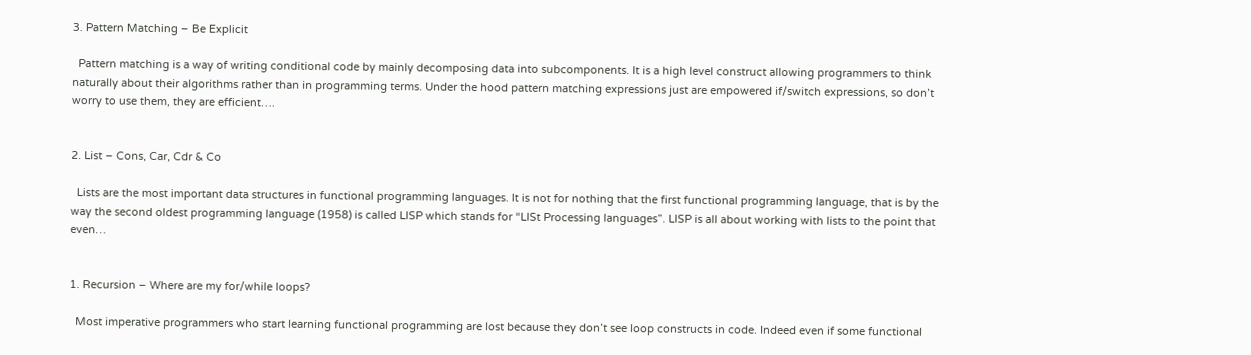3. Pattern Matching – Be Explicit

  Pattern matching is a way of writing conditional code by mainly decomposing data into subcomponents. It is a high level construct allowing programmers to think naturally about their algorithms rather than in programming terms. Under the hood pattern matching expressions just are empowered if/switch expressions, so don’t worry to use them, they are efficient….


2. List – Cons, Car, Cdr & Co

  Lists are the most important data structures in functional programming languages. It is not for nothing that the first functional programming language, that is by the way the second oldest programming language (1958) is called LISP which stands for “LISt Processing languages”. LISP is all about working with lists to the point that even…


1. Recursion – Where are my for/while loops?

  Most imperative programmers who start learning functional programming are lost because they don’t see loop constructs in code. Indeed even if some functional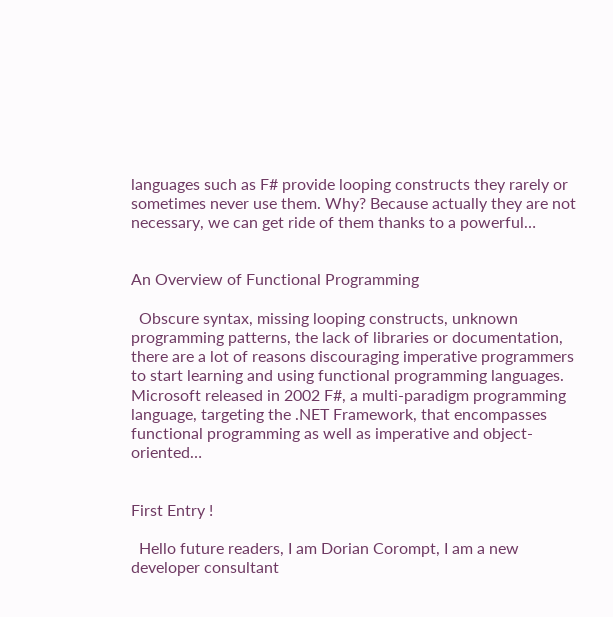languages such as F# provide looping constructs they rarely or sometimes never use them. Why? Because actually they are not necessary, we can get ride of them thanks to a powerful…


An Overview of Functional Programming

  Obscure syntax, missing looping constructs, unknown programming patterns, the lack of libraries or documentation, there are a lot of reasons discouraging imperative programmers to start learning and using functional programming languages. Microsoft released in 2002 F#, a multi-paradigm programming language, targeting the .NET Framework, that encompasses functional programming as well as imperative and object-oriented…


First Entry !

  Hello future readers, I am Dorian Corompt, I am a new developer consultant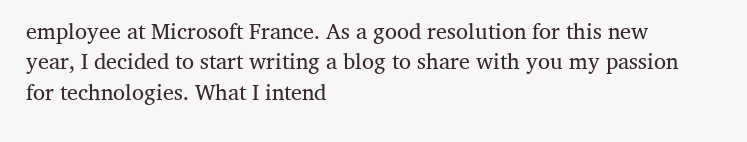employee at Microsoft France. As a good resolution for this new year, I decided to start writing a blog to share with you my passion for technologies. What I intend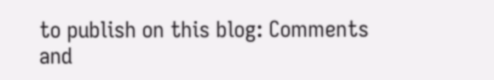to publish on this blog: Comments and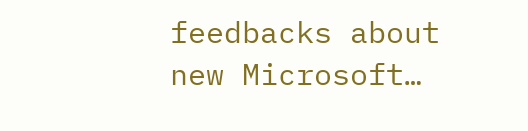feedbacks about new Microsoft…